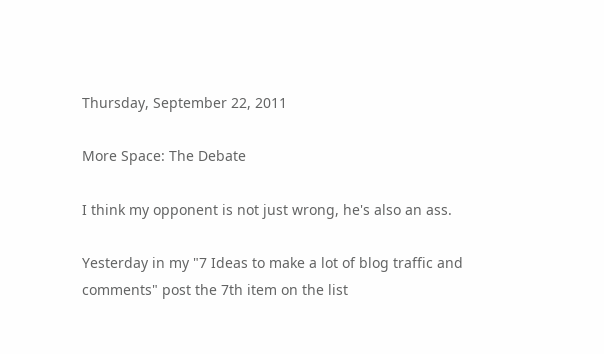Thursday, September 22, 2011

More Space: The Debate

I think my opponent is not just wrong, he's also an ass.

Yesterday in my "7 Ideas to make a lot of blog traffic and comments" post the 7th item on the list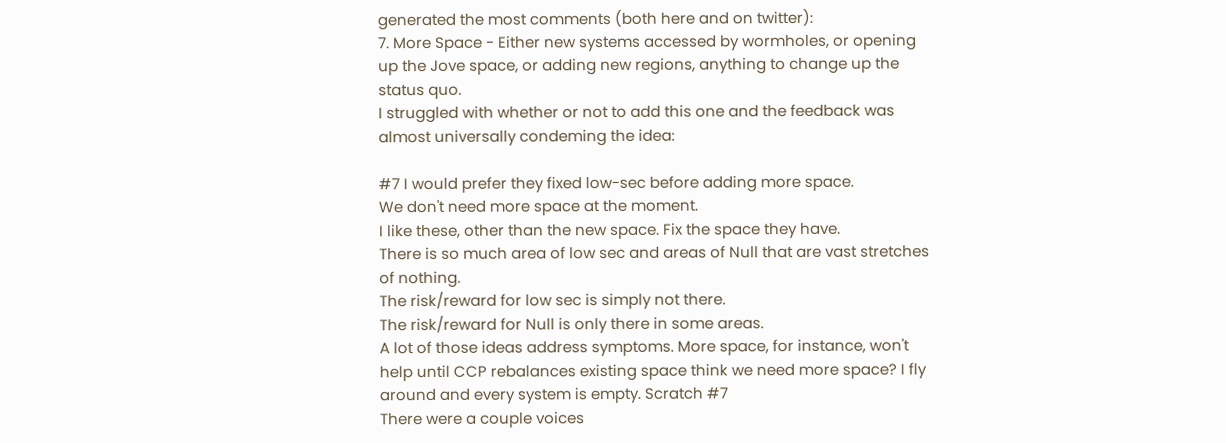generated the most comments (both here and on twitter):
7. More Space - Either new systems accessed by wormholes, or opening up the Jove space, or adding new regions, anything to change up the status quo.
I struggled with whether or not to add this one and the feedback was almost universally condeming the idea:

#7 I would prefer they fixed low-sec before adding more space.
We don't need more space at the moment.
I like these, other than the new space. Fix the space they have.
There is so much area of low sec and areas of Null that are vast stretches of nothing.
The risk/reward for low sec is simply not there.
The risk/reward for Null is only there in some areas.
A lot of those ideas address symptoms. More space, for instance, won't help until CCP rebalances existing space think we need more space? I fly around and every system is empty. Scratch #7
There were a couple voices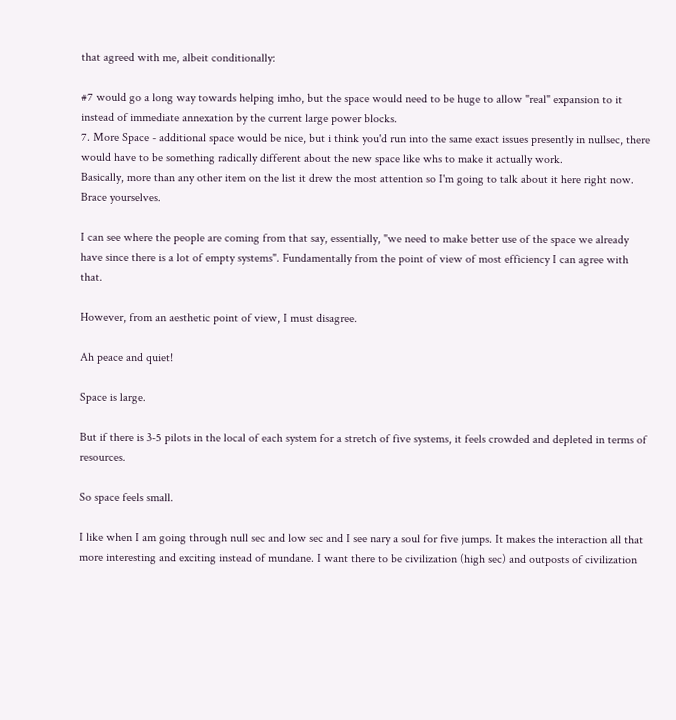that agreed with me, albeit conditionally:

#7 would go a long way towards helping imho, but the space would need to be huge to allow "real" expansion to it instead of immediate annexation by the current large power blocks.
7. More Space - additional space would be nice, but i think you'd run into the same exact issues presently in nullsec, there would have to be something radically different about the new space like whs to make it actually work.
Basically, more than any other item on the list it drew the most attention so I'm going to talk about it here right now. Brace yourselves.

I can see where the people are coming from that say, essentially, "we need to make better use of the space we already have since there is a lot of empty systems". Fundamentally from the point of view of most efficiency I can agree with that.

However, from an aesthetic point of view, I must disagree.

Ah peace and quiet!

Space is large.

But if there is 3-5 pilots in the local of each system for a stretch of five systems, it feels crowded and depleted in terms of resources.

So space feels small.

I like when I am going through null sec and low sec and I see nary a soul for five jumps. It makes the interaction all that more interesting and exciting instead of mundane. I want there to be civilization (high sec) and outposts of civilization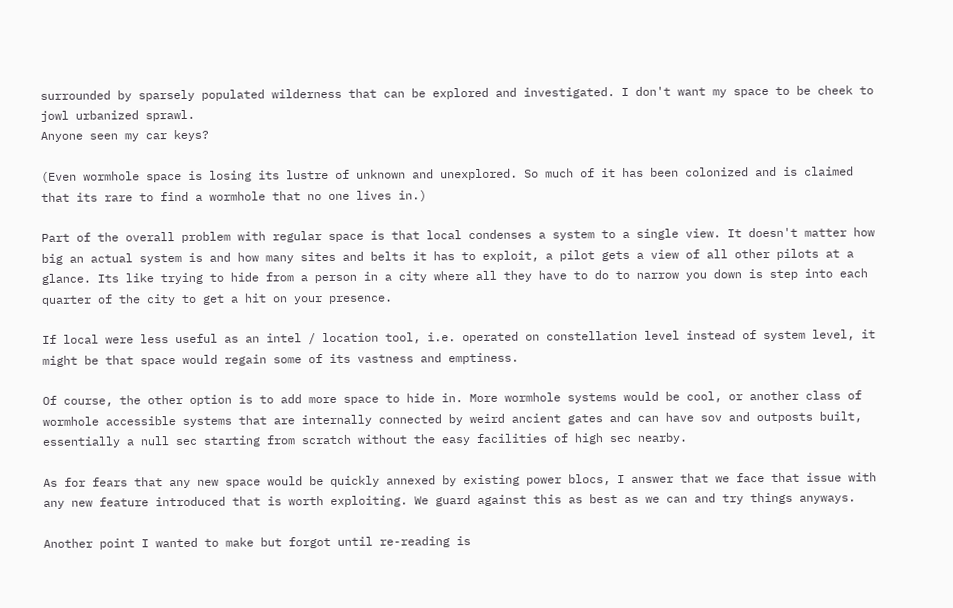surrounded by sparsely populated wilderness that can be explored and investigated. I don't want my space to be cheek to jowl urbanized sprawl.
Anyone seen my car keys?

(Even wormhole space is losing its lustre of unknown and unexplored. So much of it has been colonized and is claimed that its rare to find a wormhole that no one lives in.)

Part of the overall problem with regular space is that local condenses a system to a single view. It doesn't matter how big an actual system is and how many sites and belts it has to exploit, a pilot gets a view of all other pilots at a glance. Its like trying to hide from a person in a city where all they have to do to narrow you down is step into each quarter of the city to get a hit on your presence.

If local were less useful as an intel / location tool, i.e. operated on constellation level instead of system level, it might be that space would regain some of its vastness and emptiness.

Of course, the other option is to add more space to hide in. More wormhole systems would be cool, or another class of wormhole accessible systems that are internally connected by weird ancient gates and can have sov and outposts built, essentially a null sec starting from scratch without the easy facilities of high sec nearby.

As for fears that any new space would be quickly annexed by existing power blocs, I answer that we face that issue with any new feature introduced that is worth exploiting. We guard against this as best as we can and try things anyways.

Another point I wanted to make but forgot until re-reading is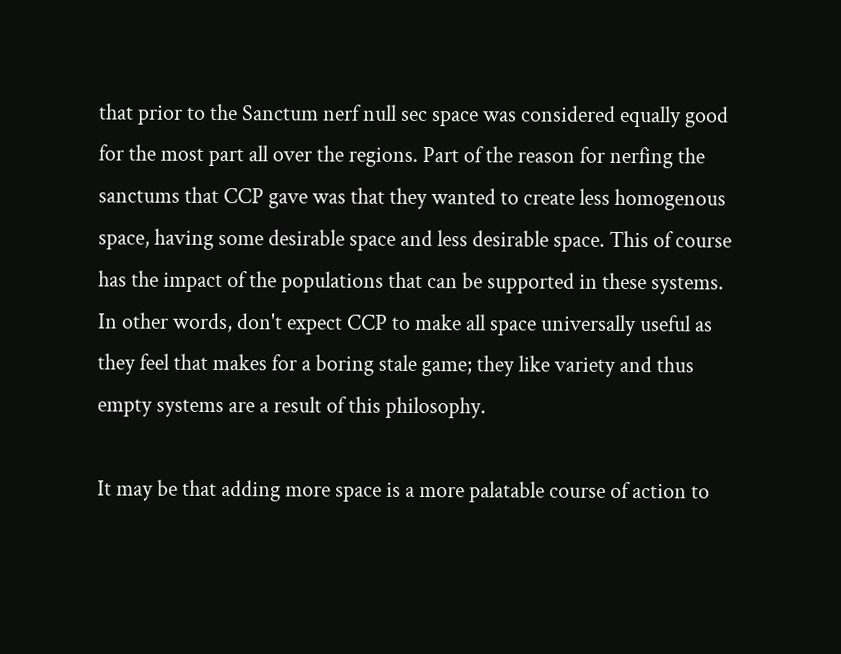that prior to the Sanctum nerf null sec space was considered equally good for the most part all over the regions. Part of the reason for nerfing the sanctums that CCP gave was that they wanted to create less homogenous space, having some desirable space and less desirable space. This of course has the impact of the populations that can be supported in these systems. In other words, don't expect CCP to make all space universally useful as they feel that makes for a boring stale game; they like variety and thus empty systems are a result of this philosophy.

It may be that adding more space is a more palatable course of action to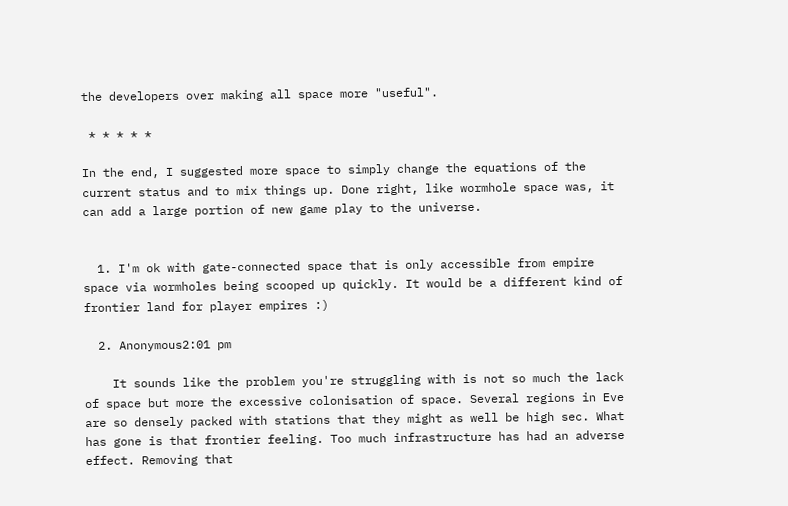the developers over making all space more "useful".

 * * * * *

In the end, I suggested more space to simply change the equations of the current status and to mix things up. Done right, like wormhole space was, it can add a large portion of new game play to the universe.


  1. I'm ok with gate-connected space that is only accessible from empire space via wormholes being scooped up quickly. It would be a different kind of frontier land for player empires :)

  2. Anonymous2:01 pm

    It sounds like the problem you're struggling with is not so much the lack of space but more the excessive colonisation of space. Several regions in Eve are so densely packed with stations that they might as well be high sec. What has gone is that frontier feeling. Too much infrastructure has had an adverse effect. Removing that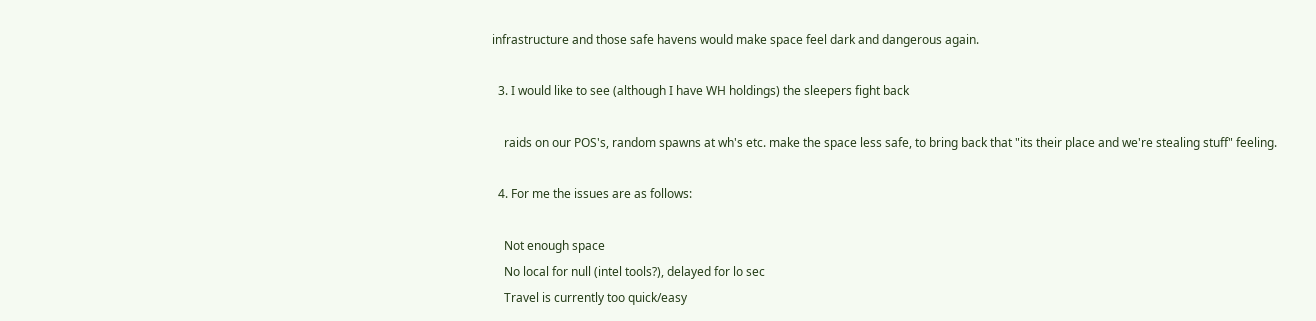infrastructure and those safe havens would make space feel dark and dangerous again.

  3. I would like to see (although I have WH holdings) the sleepers fight back

    raids on our POS's, random spawns at wh's etc. make the space less safe, to bring back that "its their place and we're stealing stuff" feeling.

  4. For me the issues are as follows:

    Not enough space
    No local for null (intel tools?), delayed for lo sec
    Travel is currently too quick/easy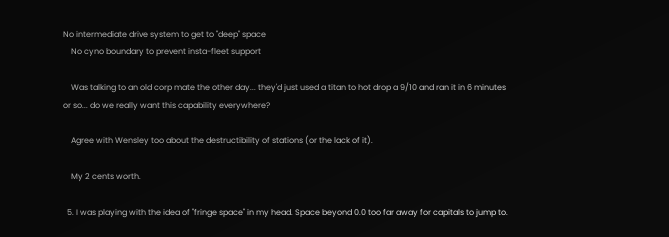No intermediate drive system to get to "deep" space
    No cyno boundary to prevent insta-fleet support

    Was talking to an old corp mate the other day... they'd just used a titan to hot drop a 9/10 and ran it in 6 minutes or so... do we really want this capability everywhere?

    Agree with Wensley too about the destructibility of stations (or the lack of it).

    My 2 cents worth.

  5. I was playing with the idea of "fringe space" in my head. Space beyond 0.0 too far away for capitals to jump to.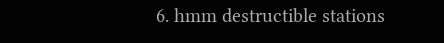6. hmm destructible stations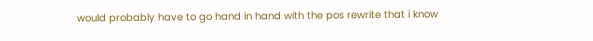would probably have to go hand in hand with the pos rewrite that i know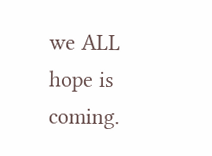we ALL hope is coming.